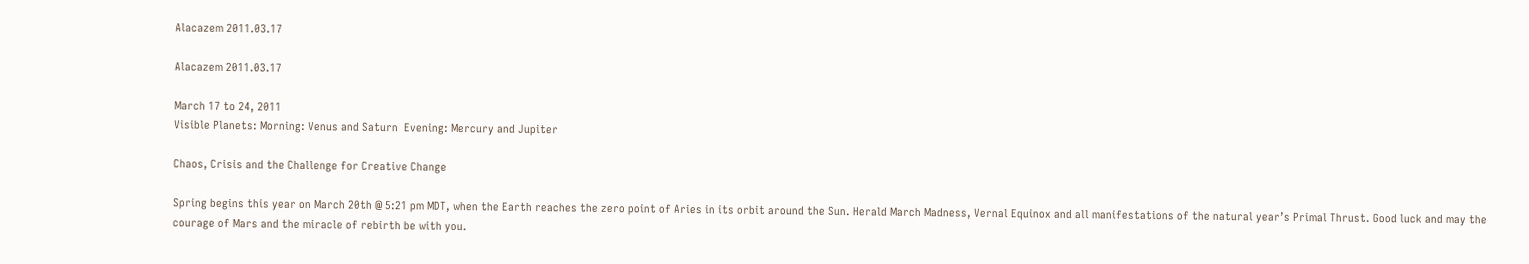Alacazem 2011.03.17

Alacazem 2011.03.17

March 17 to 24, 2011
Visible Planets: Morning: Venus and Saturn  Evening: Mercury and Jupiter

Chaos, Crisis and the Challenge for Creative Change

Spring begins this year on March 20th @ 5:21 pm MDT, when the Earth reaches the zero point of Aries in its orbit around the Sun. Herald March Madness, Vernal Equinox and all manifestations of the natural year’s Primal Thrust. Good luck and may the courage of Mars and the miracle of rebirth be with you.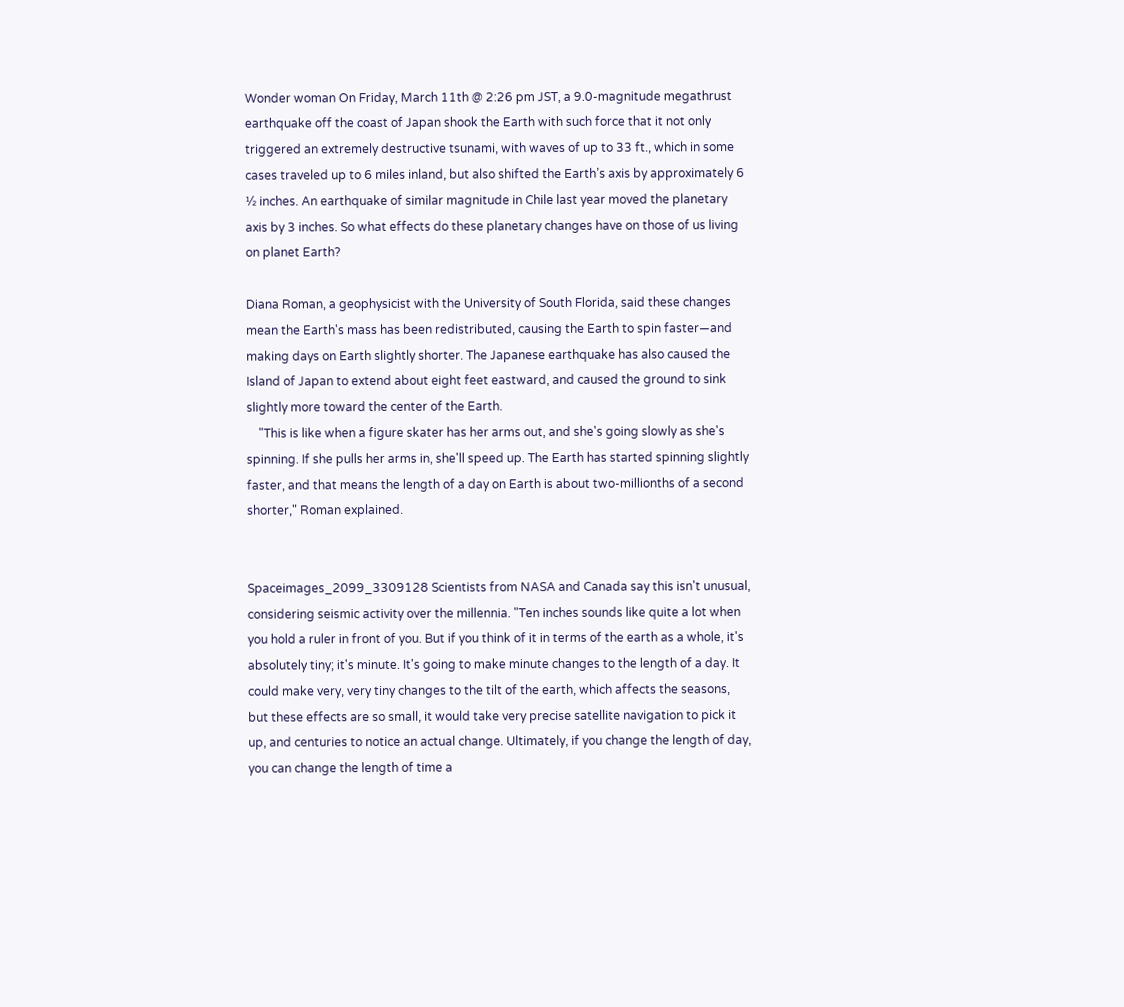Wonder woman On Friday, March 11th @ 2:26 pm JST, a 9.0-magnitude megathrust earthquake off the coast of Japan shook the Earth with such force that it not only triggered an extremely destructive tsunami, with waves of up to 33 ft., which in some cases traveled up to 6 miles inland, but also shifted the Earth’s axis by approximately 6 ½ inches. An earthquake of similar magnitude in Chile last year moved the planetary axis by 3 inches. So what effects do these planetary changes have on those of us living on planet Earth?

Diana Roman, a geophysicist with the University of South Florida, said these changes mean the Earth's mass has been redistributed, causing the Earth to spin faster—and making days on Earth slightly shorter. The Japanese earthquake has also caused the Island of Japan to extend about eight feet eastward, and caused the ground to sink slightly more toward the center of the Earth.
    "This is like when a figure skater has her arms out, and she's going slowly as she's spinning. If she pulls her arms in, she'll speed up. The Earth has started spinning slightly faster, and that means the length of a day on Earth is about two-millionths of a second shorter," Roman explained.


Spaceimages_2099_3309128 Scientists from NASA and Canada say this isn't unusual, considering seismic activity over the millennia. "Ten inches sounds like quite a lot when you hold a ruler in front of you. But if you think of it in terms of the earth as a whole, it's absolutely tiny; it's minute. It's going to make minute changes to the length of a day. It could make very, very tiny changes to the tilt of the earth, which affects the seasons, but these effects are so small, it would take very precise satellite navigation to pick it up, and centuries to notice an actual change. Ultimately, if you change the length of day, you can change the length of time a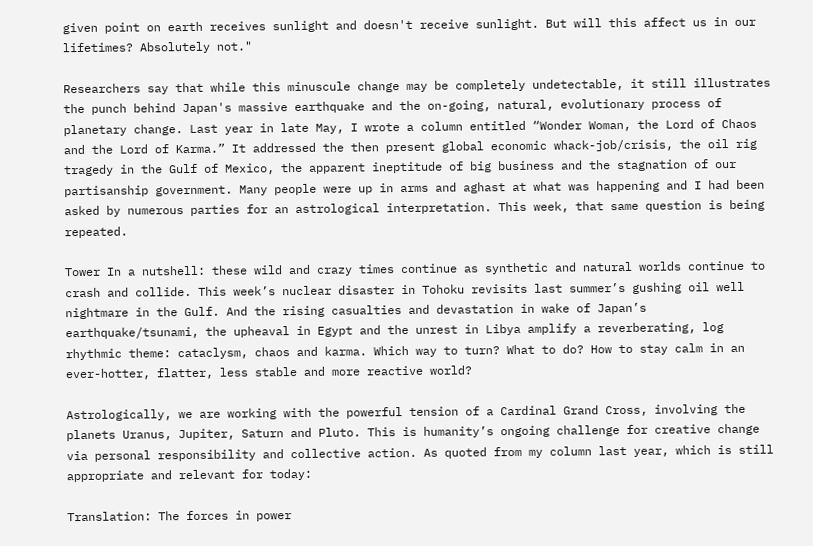given point on earth receives sunlight and doesn't receive sunlight. But will this affect us in our lifetimes? Absolutely not."

Researchers say that while this minuscule change may be completely undetectable, it still illustrates the punch behind Japan's massive earthquake and the on-going, natural, evolutionary process of planetary change. Last year in late May, I wrote a column entitled “Wonder Woman, the Lord of Chaos and the Lord of Karma.” It addressed the then present global economic whack-job/crisis, the oil rig tragedy in the Gulf of Mexico, the apparent ineptitude of big business and the stagnation of our partisanship government. Many people were up in arms and aghast at what was happening and I had been asked by numerous parties for an astrological interpretation. This week, that same question is being repeated.

Tower In a nutshell: these wild and crazy times continue as synthetic and natural worlds continue to crash and collide. This week’s nuclear disaster in Tohoku revisits last summer’s gushing oil well nightmare in the Gulf. And the rising casualties and devastation in wake of Japan’s earthquake/tsunami, the upheaval in Egypt and the unrest in Libya amplify a reverberating, log rhythmic theme: cataclysm, chaos and karma. Which way to turn? What to do? How to stay calm in an ever-hotter, flatter, less stable and more reactive world?

Astrologically, we are working with the powerful tension of a Cardinal Grand Cross, involving the planets Uranus, Jupiter, Saturn and Pluto. This is humanity’s ongoing challenge for creative change via personal responsibility and collective action. As quoted from my column last year, which is still appropriate and relevant for today:

Translation: The forces in power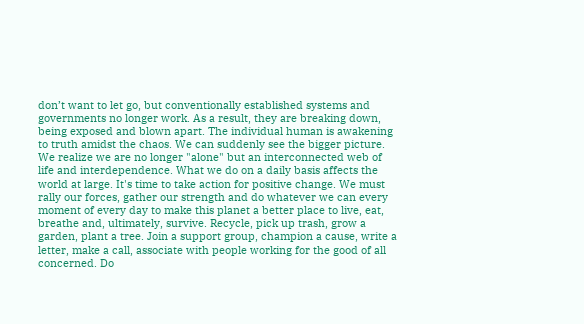don’t want to let go, but conventionally established systems and governments no longer work. As a result, they are breaking down, being exposed and blown apart. The individual human is awakening to truth amidst the chaos. We can suddenly see the bigger picture. We realize we are no longer "alone" but an interconnected web of life and interdependence. What we do on a daily basis affects the world at large. It's time to take action for positive change. We must rally our forces, gather our strength and do whatever we can every moment of every day to make this planet a better place to live, eat, breathe and, ultimately, survive. Recycle, pick up trash, grow a garden, plant a tree. Join a support group, champion a cause, write a letter, make a call, associate with people working for the good of all concerned. Do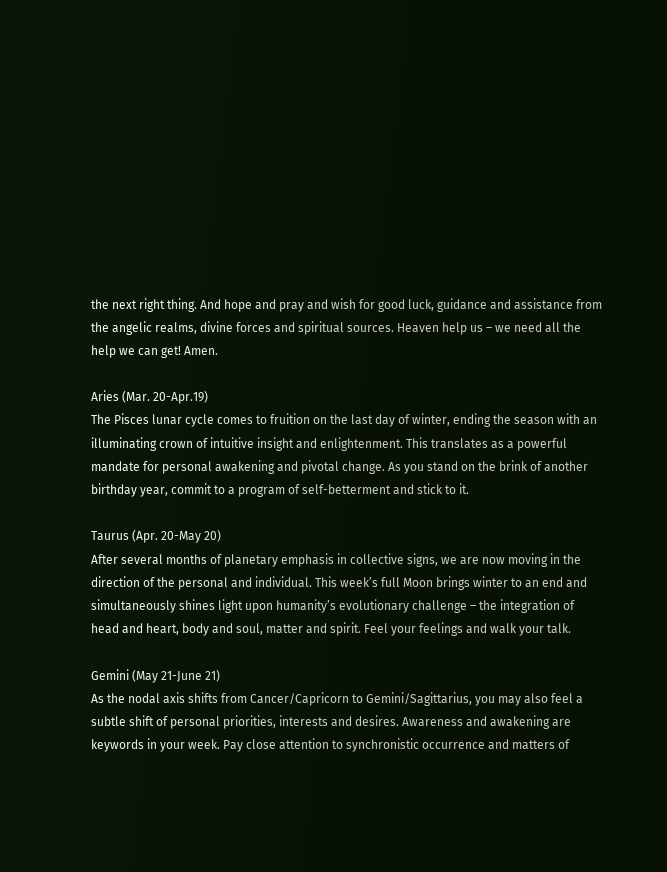the next right thing. And hope and pray and wish for good luck, guidance and assistance from the angelic realms, divine forces and spiritual sources. Heaven help us – we need all the help we can get! Amen.

Aries (Mar. 20-Apr.19)
The Pisces lunar cycle comes to fruition on the last day of winter, ending the season with an illuminating crown of intuitive insight and enlightenment. This translates as a powerful mandate for personal awakening and pivotal change. As you stand on the brink of another birthday year, commit to a program of self-betterment and stick to it.

Taurus (Apr. 20-May 20)
After several months of planetary emphasis in collective signs, we are now moving in the direction of the personal and individual. This week’s full Moon brings winter to an end and simultaneously shines light upon humanity’s evolutionary challenge – the integration of head and heart, body and soul, matter and spirit. Feel your feelings and walk your talk.

Gemini (May 21-June 21)
As the nodal axis shifts from Cancer/Capricorn to Gemini/Sagittarius, you may also feel a subtle shift of personal priorities, interests and desires. Awareness and awakening are keywords in your week. Pay close attention to synchronistic occurrence and matters of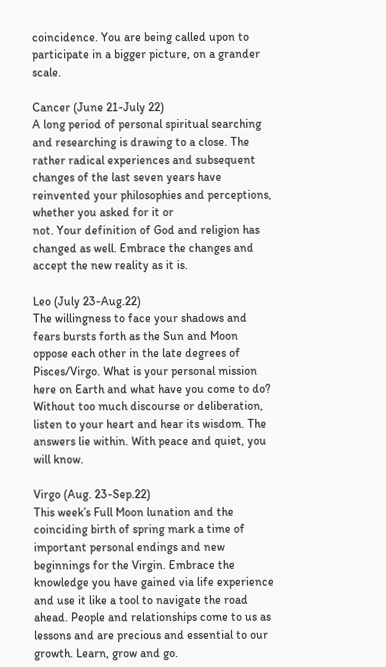coincidence. You are being called upon to participate in a bigger picture, on a grander scale.

Cancer (June 21-July 22)
A long period of personal spiritual searching and researching is drawing to a close. The rather radical experiences and subsequent changes of the last seven years have reinvented your philosophies and perceptions, whether you asked for it or
not. Your definition of God and religion has changed as well. Embrace the changes and accept the new reality as it is.

Leo (July 23-Aug.22)
The willingness to face your shadows and fears bursts forth as the Sun and Moon oppose each other in the late degrees of Pisces/Virgo. What is your personal mission here on Earth and what have you come to do? Without too much discourse or deliberation, listen to your heart and hear its wisdom. The answers lie within. With peace and quiet, you will know.

Virgo (Aug. 23-Sep.22)
This week’s Full Moon lunation and the coinciding birth of spring mark a time of important personal endings and new beginnings for the Virgin. Embrace the knowledge you have gained via life experience and use it like a tool to navigate the road ahead. People and relationships come to us as lessons and are precious and essential to our growth. Learn, grow and go.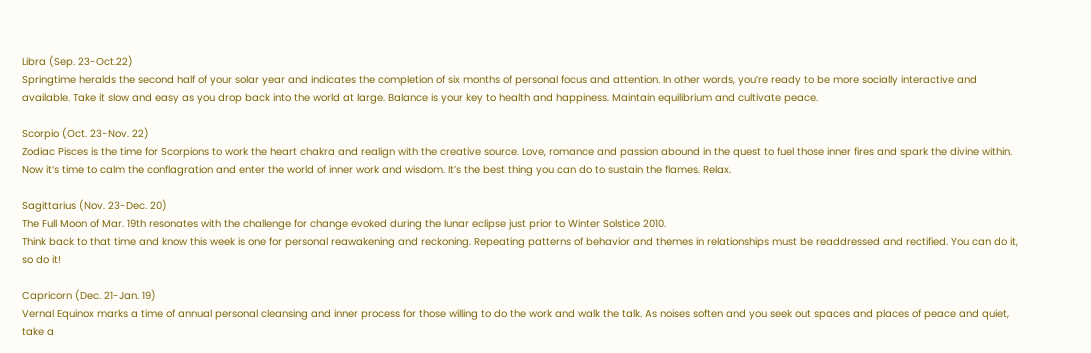Libra (Sep. 23-Oct.22)
Springtime heralds the second half of your solar year and indicates the completion of six months of personal focus and attention. In other words, you’re ready to be more socially interactive and available. Take it slow and easy as you drop back into the world at large. Balance is your key to health and happiness. Maintain equilibrium and cultivate peace.

Scorpio (Oct. 23-Nov. 22)
Zodiac Pisces is the time for Scorpions to work the heart chakra and realign with the creative source. Love, romance and passion abound in the quest to fuel those inner fires and spark the divine within. Now it’s time to calm the conflagration and enter the world of inner work and wisdom. It’s the best thing you can do to sustain the flames. Relax.

Sagittarius (Nov. 23-Dec. 20)
The Full Moon of Mar. 19th resonates with the challenge for change evoked during the lunar eclipse just prior to Winter Solstice 2010.
Think back to that time and know this week is one for personal reawakening and reckoning. Repeating patterns of behavior and themes in relationships must be readdressed and rectified. You can do it, so do it!

Capricorn (Dec. 21-Jan. 19)
Vernal Equinox marks a time of annual personal cleansing and inner process for those willing to do the work and walk the talk. As noises soften and you seek out spaces and places of peace and quiet, take a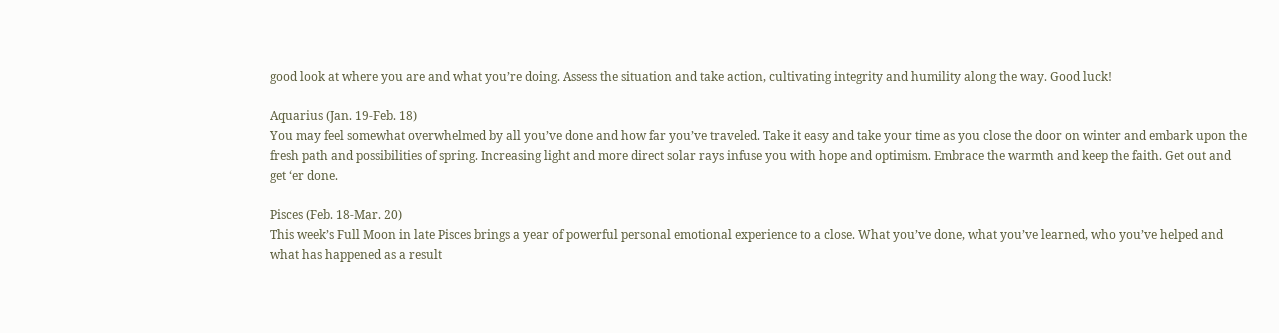good look at where you are and what you’re doing. Assess the situation and take action, cultivating integrity and humility along the way. Good luck!

Aquarius (Jan. 19-Feb. 18)
You may feel somewhat overwhelmed by all you’ve done and how far you’ve traveled. Take it easy and take your time as you close the door on winter and embark upon the fresh path and possibilities of spring. Increasing light and more direct solar rays infuse you with hope and optimism. Embrace the warmth and keep the faith. Get out and get ‘er done.

Pisces (Feb. 18-Mar. 20)
This week’s Full Moon in late Pisces brings a year of powerful personal emotional experience to a close. What you’ve done, what you’ve learned, who you’ve helped and what has happened as a result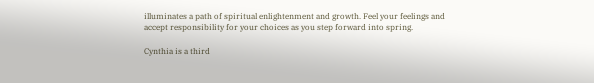illuminates a path of spiritual enlightenment and growth. Feel your feelings and accept responsibility for your choices as you step forward into spring.

Cynthia is a third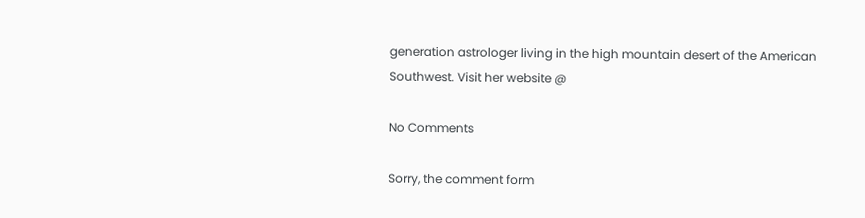generation astrologer living in the high mountain desert of the American Southwest. Visit her website @

No Comments

Sorry, the comment form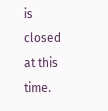is closed at this time.